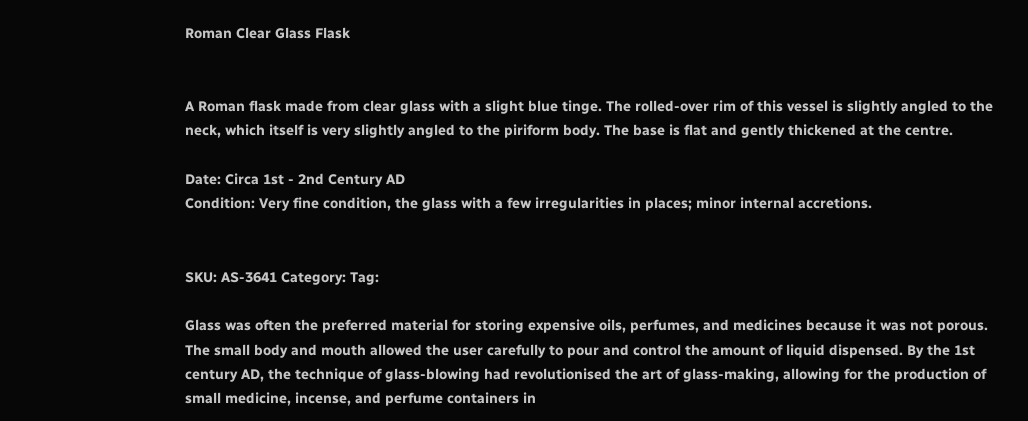Roman Clear Glass Flask


A Roman flask made from clear glass with a slight blue tinge. The rolled-over rim of this vessel is slightly angled to the neck, which itself is very slightly angled to the piriform body. The base is flat and gently thickened at the centre.

Date: Circa 1st - 2nd Century AD
Condition: Very fine condition, the glass with a few irregularities in places; minor internal accretions.


SKU: AS-3641 Category: Tag:

Glass was often the preferred material for storing expensive oils, perfumes, and medicines because it was not porous. The small body and mouth allowed the user carefully to pour and control the amount of liquid dispensed. By the 1st century AD, the technique of glass-blowing had revolutionised the art of glass-making, allowing for the production of small medicine, incense, and perfume containers in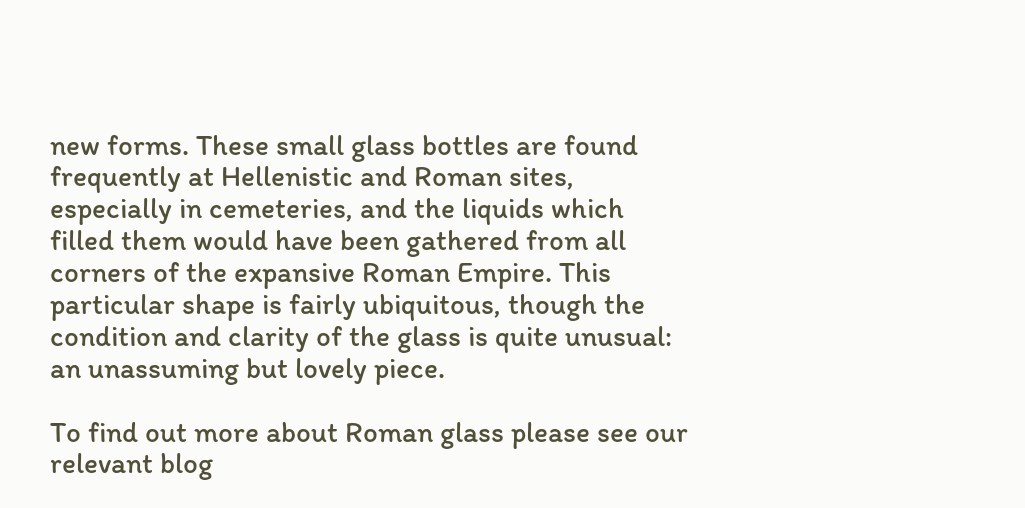new forms. These small glass bottles are found frequently at Hellenistic and Roman sites, especially in cemeteries, and the liquids which filled them would have been gathered from all corners of the expansive Roman Empire. This particular shape is fairly ubiquitous, though the condition and clarity of the glass is quite unusual: an unassuming but lovely piece.

To find out more about Roman glass please see our relevant blog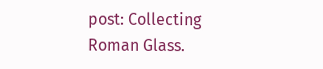post: Collecting Roman Glass.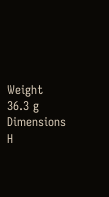Weight 36.3 g
Dimensions H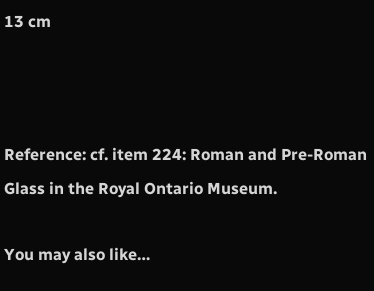13 cm



Reference: cf. item 224: Roman and Pre-Roman Glass in the Royal Ontario Museum.

You may also like…